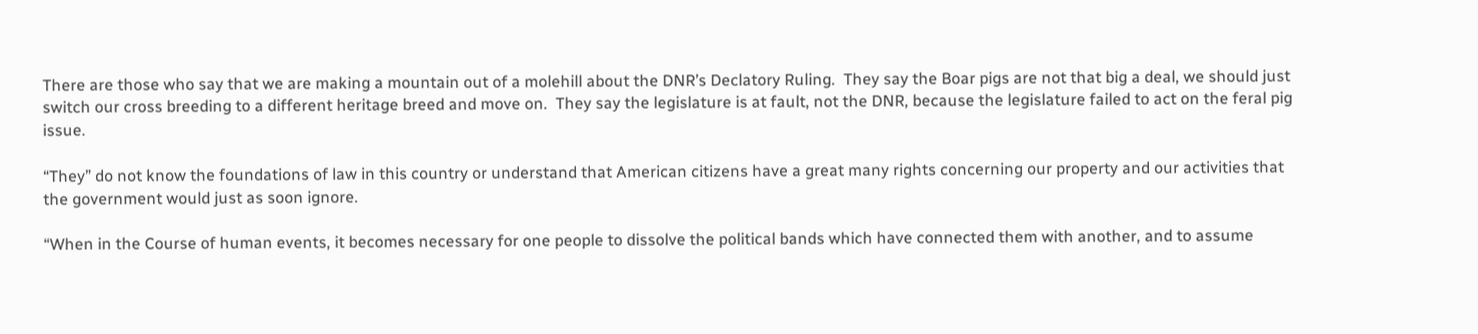There are those who say that we are making a mountain out of a molehill about the DNR’s Declatory Ruling.  They say the Boar pigs are not that big a deal, we should just switch our cross breeding to a different heritage breed and move on.  They say the legislature is at fault, not the DNR, because the legislature failed to act on the feral pig issue.

“They” do not know the foundations of law in this country or understand that American citizens have a great many rights concerning our property and our activities that the government would just as soon ignore.

“When in the Course of human events, it becomes necessary for one people to dissolve the political bands which have connected them with another, and to assume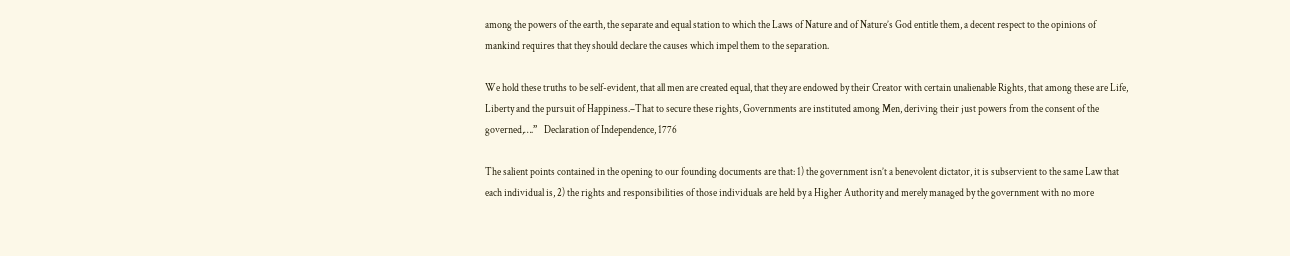among the powers of the earth, the separate and equal station to which the Laws of Nature and of Nature’s God entitle them, a decent respect to the opinions of mankind requires that they should declare the causes which impel them to the separation.

We hold these truths to be self-evident, that all men are created equal, that they are endowed by their Creator with certain unalienable Rights, that among these are Life, Liberty and the pursuit of Happiness.–That to secure these rights, Governments are instituted among Men, deriving their just powers from the consent of the governed,….”   Declaration of Independence, 1776

The salient points contained in the opening to our founding documents are that: 1) the government isn’t a benevolent dictator, it is subservient to the same Law that each individual is, 2) the rights and responsibilities of those individuals are held by a Higher Authority and merely managed by the government with no more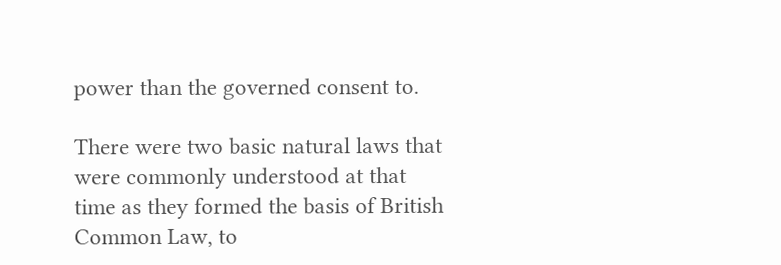power than the governed consent to.

There were two basic natural laws that were commonly understood at that time as they formed the basis of British Common Law, to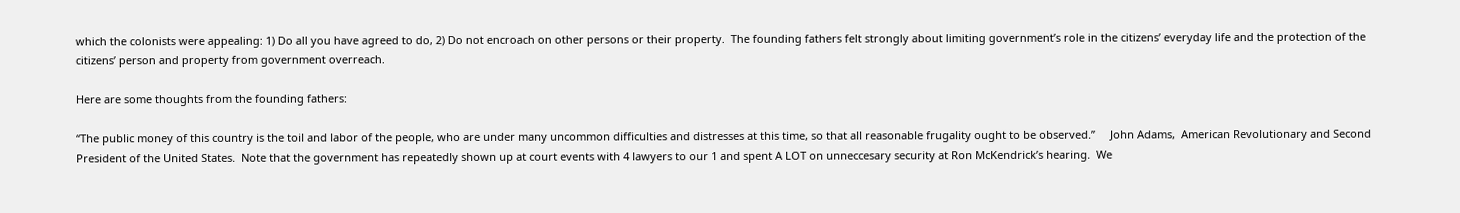which the colonists were appealing: 1) Do all you have agreed to do, 2) Do not encroach on other persons or their property.  The founding fathers felt strongly about limiting government’s role in the citizens’ everyday life and the protection of the citizens’ person and property from government overreach.

Here are some thoughts from the founding fathers:

“The public money of this country is the toil and labor of the people, who are under many uncommon difficulties and distresses at this time, so that all reasonable frugality ought to be observed.”     John Adams,  American Revolutionary and Second President of the United States.  Note that the government has repeatedly shown up at court events with 4 lawyers to our 1 and spent A LOT on unneccesary security at Ron McKendrick’s hearing.  We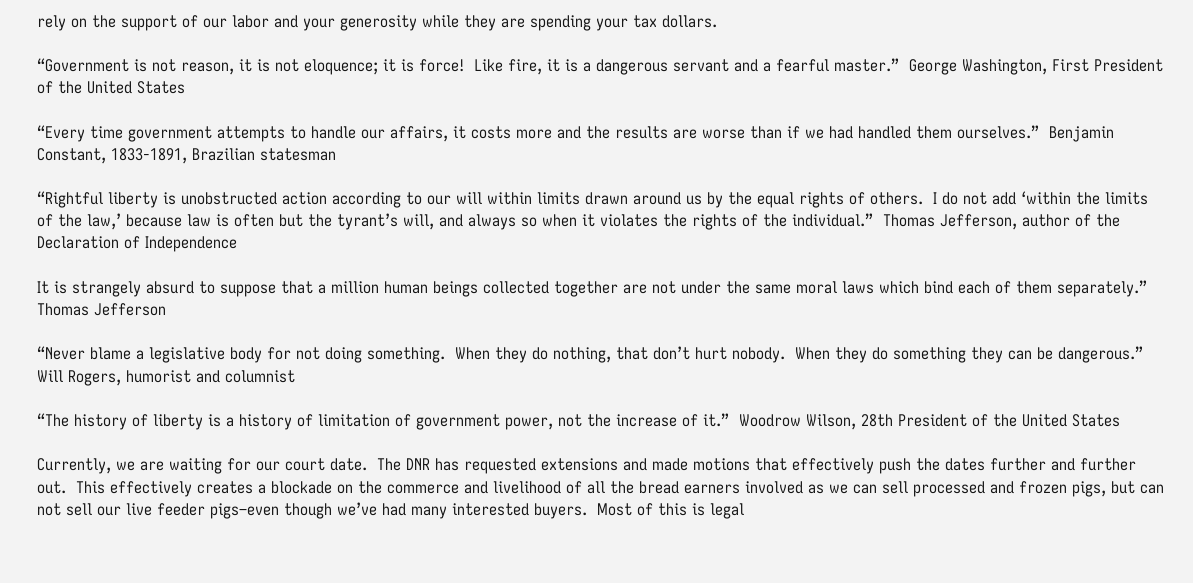rely on the support of our labor and your generosity while they are spending your tax dollars.

“Government is not reason, it is not eloquence; it is force!  Like fire, it is a dangerous servant and a fearful master.”  George Washington, First President of the United States

“Every time government attempts to handle our affairs, it costs more and the results are worse than if we had handled them ourselves.”  Benjamin Constant, 1833-1891, Brazilian statesman

“Rightful liberty is unobstructed action according to our will within limits drawn around us by the equal rights of others.  I do not add ‘within the limits of the law,’ because law is often but the tyrant’s will, and always so when it violates the rights of the individual.”  Thomas Jefferson, author of the Declaration of Independence

It is strangely absurd to suppose that a million human beings collected together are not under the same moral laws which bind each of them separately.”  Thomas Jefferson

“Never blame a legislative body for not doing something.  When they do nothing, that don’t hurt nobody.  When they do something they can be dangerous.”  Will Rogers, humorist and columnist

“The history of liberty is a history of limitation of government power, not the increase of it.”  Woodrow Wilson, 28th President of the United States

Currently, we are waiting for our court date.  The DNR has requested extensions and made motions that effectively push the dates further and further out.  This effectively creates a blockade on the commerce and livelihood of all the bread earners involved as we can sell processed and frozen pigs, but can not sell our live feeder pigs–even though we’ve had many interested buyers.  Most of this is legal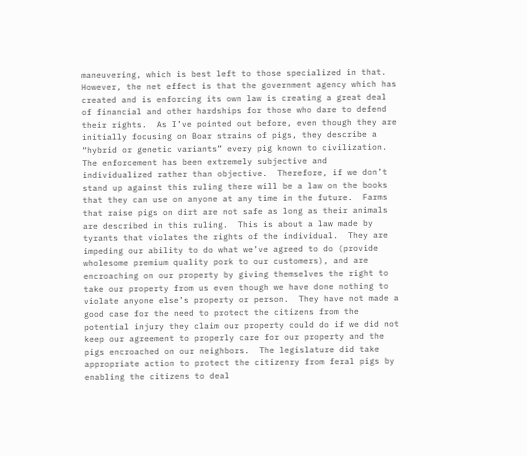maneuvering, which is best left to those specialized in that.  However, the net effect is that the government agency which has created and is enforcing its own law is creating a great deal of financial and other hardships for those who dare to defend their rights.  As I’ve pointed out before, even though they are initially focusing on Boar strains of pigs, they describe a “hybrid or genetic variants” every pig known to civilization.  The enforcement has been extremely subjective and individualized rather than objective.  Therefore, if we don’t stand up against this ruling there will be a law on the books that they can use on anyone at any time in the future.  Farms that raise pigs on dirt are not safe as long as their animals are described in this ruling.  This is about a law made by tyrants that violates the rights of the individual.  They are impeding our ability to do what we’ve agreed to do (provide wholesome premium quality pork to our customers), and are encroaching on our property by giving themselves the right to take our property from us even though we have done nothing to violate anyone else’s property or person.  They have not made a good case for the need to protect the citizens from the potential injury they claim our property could do if we did not keep our agreement to properly care for our property and the pigs encroached on our neighbors.  The legislature did take appropriate action to protect the citizenry from feral pigs by enabling the citizens to deal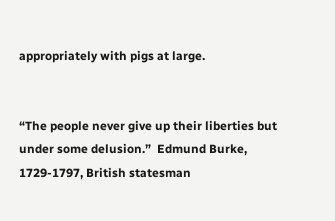appropriately with pigs at large.


“The people never give up their liberties but under some delusion.”  Edmund Burke, 1729-1797, British statesman